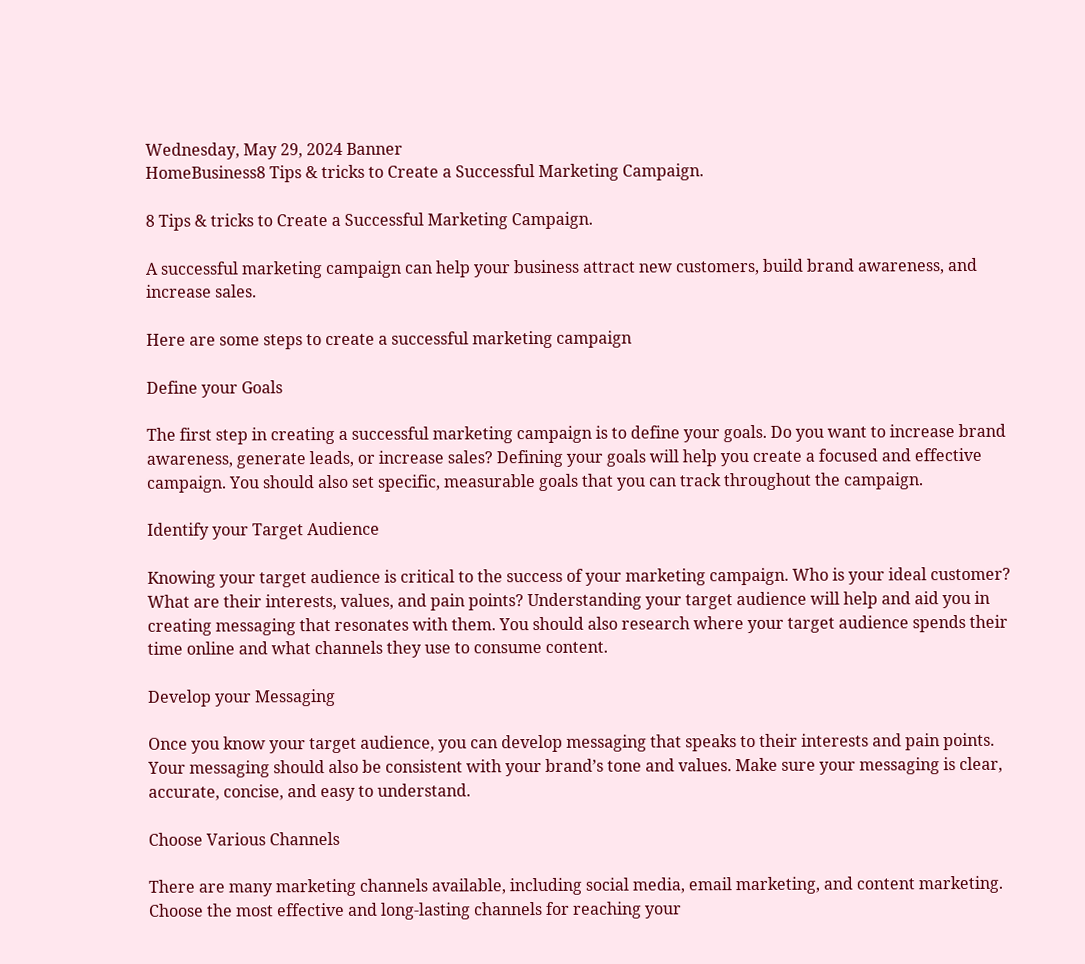Wednesday, May 29, 2024 Banner
HomeBusiness8 Tips & tricks to Create a Successful Marketing Campaign.

8 Tips & tricks to Create a Successful Marketing Campaign.

A successful marketing campaign can help your business attract new customers, build brand awareness, and increase sales.

Here are some steps to create a successful marketing campaign

Define your Goals

The first step in creating a successful marketing campaign is to define your goals. Do you want to increase brand awareness, generate leads, or increase sales? Defining your goals will help you create a focused and effective campaign. You should also set specific, measurable goals that you can track throughout the campaign.

Identify your Target Audience

Knowing your target audience is critical to the success of your marketing campaign. Who is your ideal customer? What are their interests, values, and pain points? Understanding your target audience will help and aid you in creating messaging that resonates with them. You should also research where your target audience spends their time online and what channels they use to consume content.

Develop your Messaging

Once you know your target audience, you can develop messaging that speaks to their interests and pain points. Your messaging should also be consistent with your brand’s tone and values. Make sure your messaging is clear, accurate, concise, and easy to understand.

Choose Various Channels

There are many marketing channels available, including social media, email marketing, and content marketing. Choose the most effective and long-lasting channels for reaching your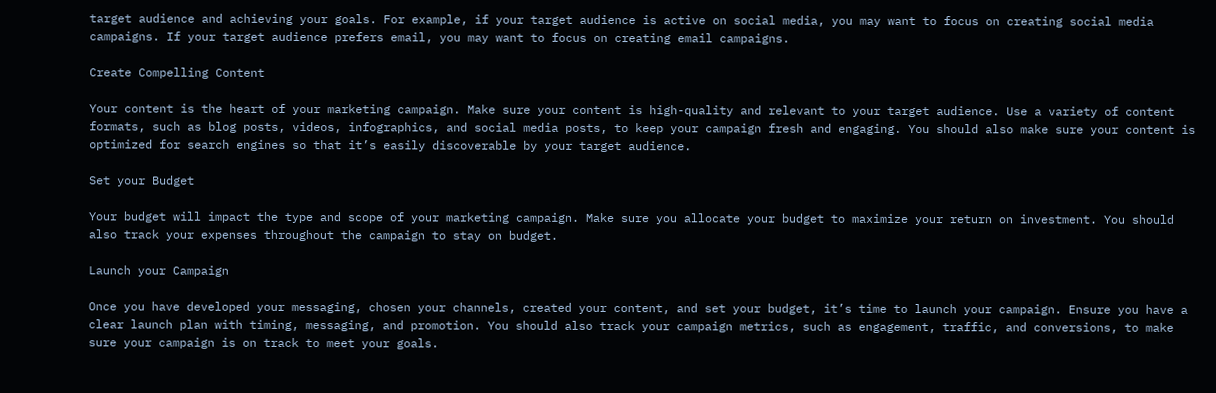target audience and achieving your goals. For example, if your target audience is active on social media, you may want to focus on creating social media campaigns. If your target audience prefers email, you may want to focus on creating email campaigns.

Create Compelling Content

Your content is the heart of your marketing campaign. Make sure your content is high-quality and relevant to your target audience. Use a variety of content formats, such as blog posts, videos, infographics, and social media posts, to keep your campaign fresh and engaging. You should also make sure your content is optimized for search engines so that it’s easily discoverable by your target audience.

Set your Budget

Your budget will impact the type and scope of your marketing campaign. Make sure you allocate your budget to maximize your return on investment. You should also track your expenses throughout the campaign to stay on budget.

Launch your Campaign

Once you have developed your messaging, chosen your channels, created your content, and set your budget, it’s time to launch your campaign. Ensure you have a clear launch plan with timing, messaging, and promotion. You should also track your campaign metrics, such as engagement, traffic, and conversions, to make sure your campaign is on track to meet your goals.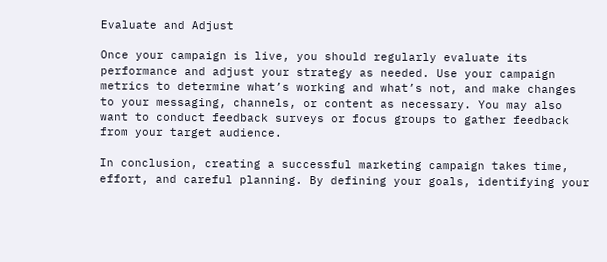Evaluate and Adjust

Once your campaign is live, you should regularly evaluate its performance and adjust your strategy as needed. Use your campaign metrics to determine what’s working and what’s not, and make changes to your messaging, channels, or content as necessary. You may also want to conduct feedback surveys or focus groups to gather feedback from your target audience.

In conclusion, creating a successful marketing campaign takes time, effort, and careful planning. By defining your goals, identifying your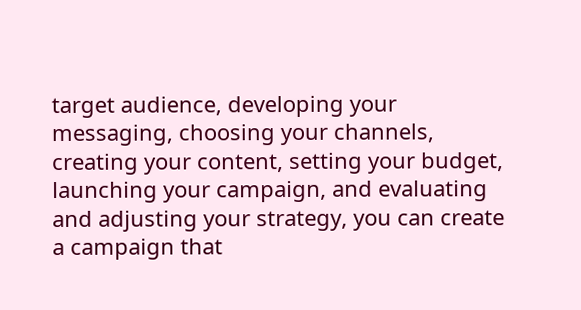target audience, developing your messaging, choosing your channels, creating your content, setting your budget, launching your campaign, and evaluating and adjusting your strategy, you can create a campaign that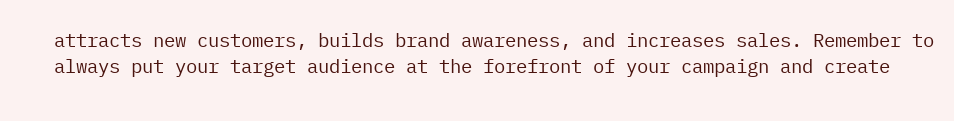attracts new customers, builds brand awareness, and increases sales. Remember to always put your target audience at the forefront of your campaign and create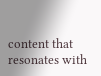content that resonates with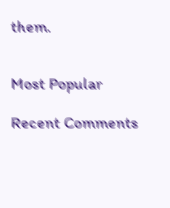them.


Most Popular

Recent Comments